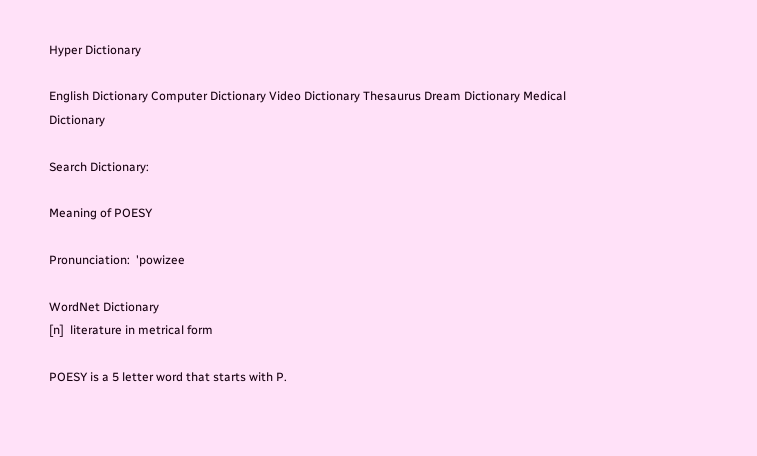Hyper Dictionary

English Dictionary Computer Dictionary Video Dictionary Thesaurus Dream Dictionary Medical Dictionary

Search Dictionary:

Meaning of POESY

Pronunciation:  'powizee

WordNet Dictionary
[n]  literature in metrical form

POESY is a 5 letter word that starts with P.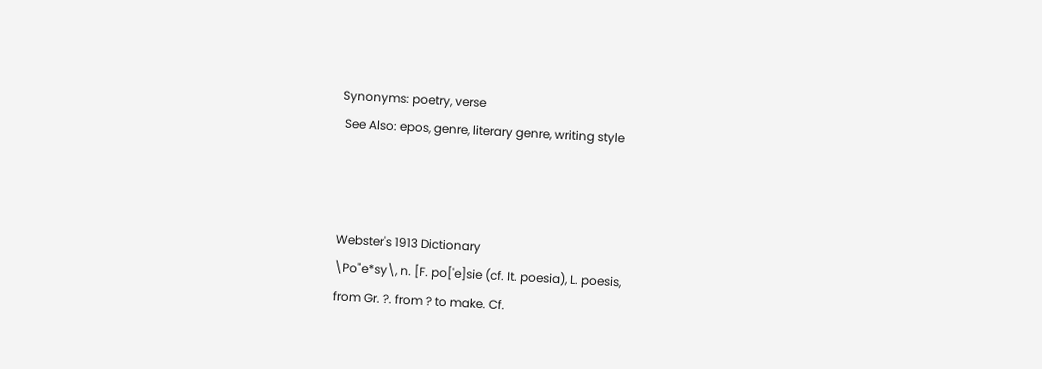Synonyms: poetry, verse
 See Also: epos, genre, literary genre, writing style



Webster's 1913 Dictionary
\Po"e*sy\, n. [F. po['e]sie (cf. It. poesia), L. poesis,
from Gr. ?. from ? to make. Cf.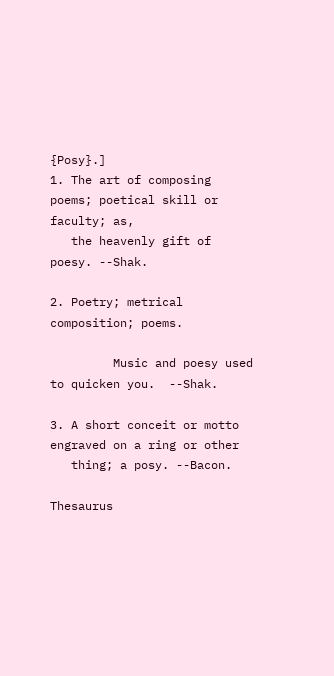{Posy}.]
1. The art of composing poems; poetical skill or faculty; as,
   the heavenly gift of poesy. --Shak.

2. Poetry; metrical composition; poems.

         Music and poesy used to quicken you.  --Shak.

3. A short conceit or motto engraved on a ring or other
   thing; a posy. --Bacon.

Thesaurus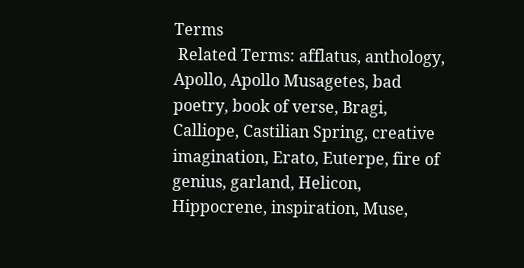Terms
 Related Terms: afflatus, anthology, Apollo, Apollo Musagetes, bad poetry, book of verse, Bragi, Calliope, Castilian Spring, creative imagination, Erato, Euterpe, fire of genius, garland, Helicon, Hippocrene, inspiration, Muse,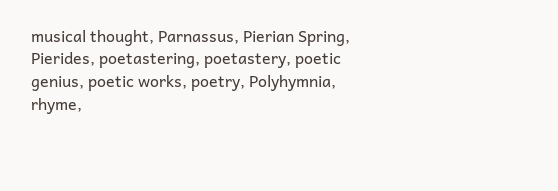musical thought, Parnassus, Pierian Spring, Pierides, poetastering, poetastery, poetic genius, poetic works, poetry, Polyhymnia, rhyme,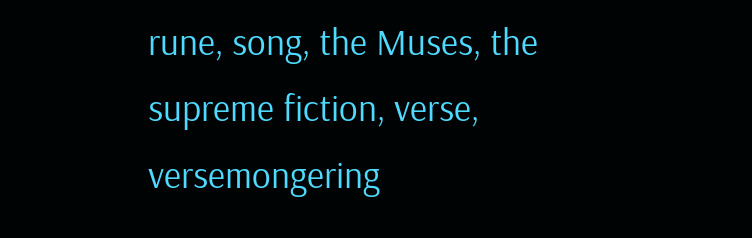rune, song, the Muses, the supreme fiction, verse, versemongering